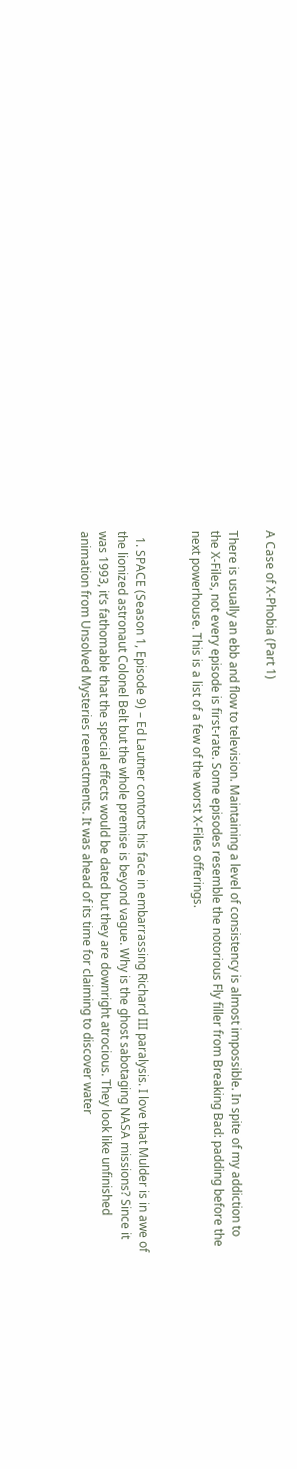A Case of X-Phobia (Part 1)

There is usually an ebb and flow to television. Maintaining a level of consistency is almost impossible. In spite of my addiction to the X-Files, not every episode is first-rate. Some episodes resemble the notorious Fly filler from Breaking Bad: padding before the next powerhouse. This is a list of a few of the worst X-Files offerings.


  1. SPACE (Season 1, Episode 9) – Ed Lautner contorts his face in embarrassing Richard III paralysis. I love that Mulder is in awe of the lionized astronaut Colonel Belt but the whole premise is beyond vague. Why is the ghost sabotaging NASA missions? Since it was 1993, it’s fathomable that the special effects would be dated but they are downright atrocious. They look like unfinished animation from Unsolved Mysteries reenactments. It was ahead of its time for claiming to discover water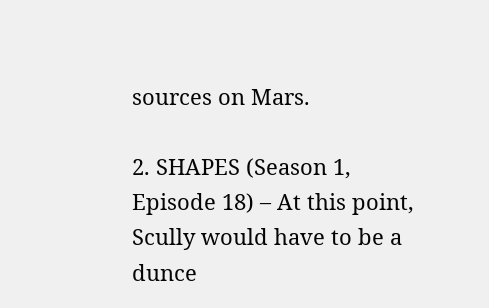sources on Mars.

2. SHAPES (Season 1, Episode 18) – At this point, Scully would have to be a dunce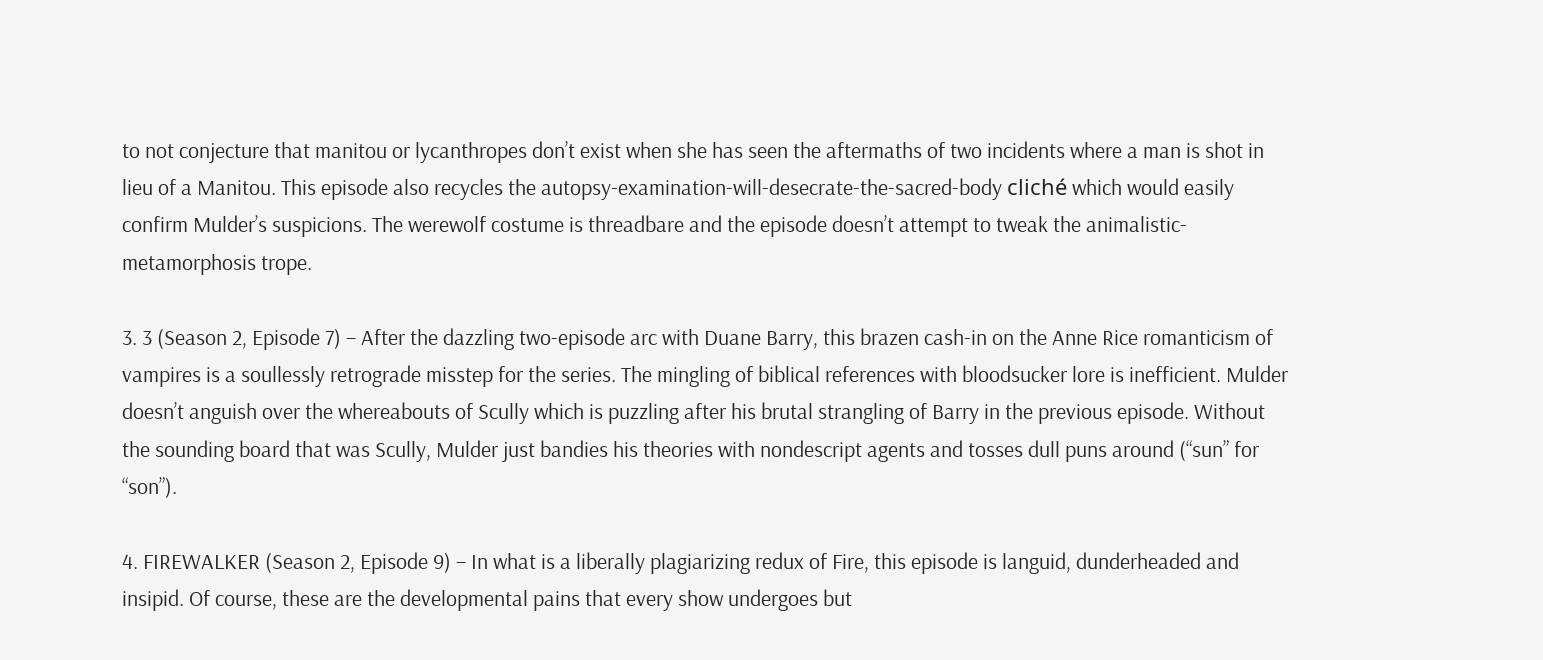to not conjecture that manitou or lycanthropes don’t exist when she has seen the aftermaths of two incidents where a man is shot in lieu of a Manitou. This episode also recycles the autopsy-examination-will-desecrate-the-sacred-body cliché which would easily confirm Mulder’s suspicions. The werewolf costume is threadbare and the episode doesn’t attempt to tweak the animalistic-metamorphosis trope.

3. 3 (Season 2, Episode 7) – After the dazzling two-episode arc with Duane Barry, this brazen cash-in on the Anne Rice romanticism of vampires is a soullessly retrograde misstep for the series. The mingling of biblical references with bloodsucker lore is inefficient. Mulder doesn’t anguish over the whereabouts of Scully which is puzzling after his brutal strangling of Barry in the previous episode. Without the sounding board that was Scully, Mulder just bandies his theories with nondescript agents and tosses dull puns around (“sun” for “son”).

4. FIREWALKER (Season 2, Episode 9) – In what is a liberally plagiarizing redux of Fire, this episode is languid, dunderheaded and insipid. Of course, these are the developmental pains that every show undergoes but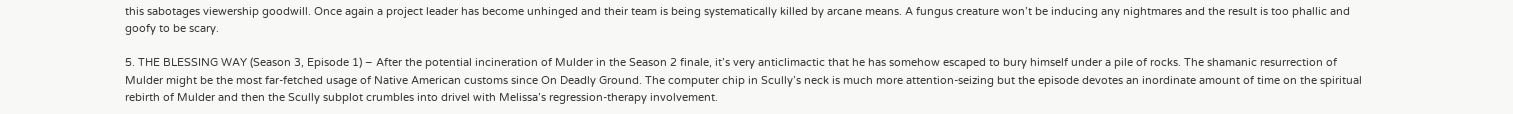this sabotages viewership goodwill. Once again a project leader has become unhinged and their team is being systematically killed by arcane means. A fungus creature won’t be inducing any nightmares and the result is too phallic and goofy to be scary.

5. THE BLESSING WAY (Season 3, Episode 1) – After the potential incineration of Mulder in the Season 2 finale, it’s very anticlimactic that he has somehow escaped to bury himself under a pile of rocks. The shamanic resurrection of Mulder might be the most far-fetched usage of Native American customs since On Deadly Ground. The computer chip in Scully’s neck is much more attention-seizing but the episode devotes an inordinate amount of time on the spiritual rebirth of Mulder and then the Scully subplot crumbles into drivel with Melissa’s regression-therapy involvement.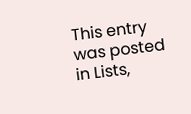This entry was posted in Lists,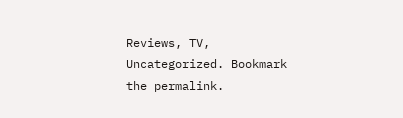Reviews, TV, Uncategorized. Bookmark the permalink.